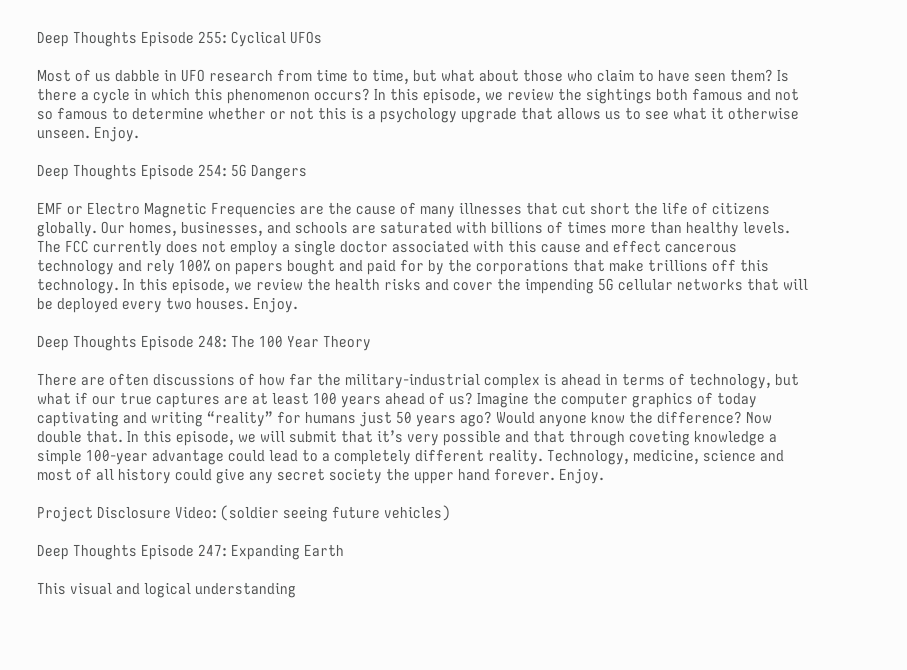Deep Thoughts Episode 255: Cyclical UFOs

Most of us dabble in UFO research from time to time, but what about those who claim to have seen them? Is there a cycle in which this phenomenon occurs? In this episode, we review the sightings both famous and not so famous to determine whether or not this is a psychology upgrade that allows us to see what it otherwise unseen. Enjoy.

Deep Thoughts Episode 254: 5G Dangers

EMF or Electro Magnetic Frequencies are the cause of many illnesses that cut short the life of citizens globally. Our homes, businesses, and schools are saturated with billions of times more than healthy levels. The FCC currently does not employ a single doctor associated with this cause and effect cancerous technology and rely 100% on papers bought and paid for by the corporations that make trillions off this technology. In this episode, we review the health risks and cover the impending 5G cellular networks that will be deployed every two houses. Enjoy.

Deep Thoughts Episode 248: The 100 Year Theory

There are often discussions of how far the military-industrial complex is ahead in terms of technology, but what if our true captures are at least 100 years ahead of us? Imagine the computer graphics of today captivating and writing “reality” for humans just 50 years ago? Would anyone know the difference? Now double that. In this episode, we will submit that it’s very possible and that through coveting knowledge a simple 100-year advantage could lead to a completely different reality. Technology, medicine, science and most of all history could give any secret society the upper hand forever. Enjoy.

Project Disclosure Video: (soldier seeing future vehicles)

Deep Thoughts Episode 247: Expanding Earth

This visual and logical understanding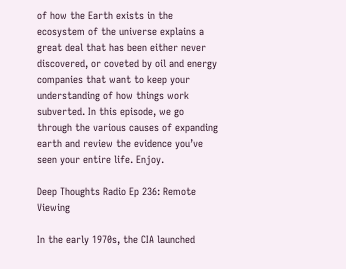of how the Earth exists in the ecosystem of the universe explains a great deal that has been either never discovered, or coveted by oil and energy companies that want to keep your understanding of how things work subverted. In this episode, we go through the various causes of expanding earth and review the evidence you’ve seen your entire life. Enjoy.

Deep Thoughts Radio Ep 236: Remote Viewing

In the early 1970s, the CIA launched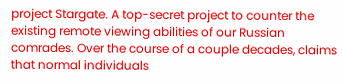project Stargate. A top-secret project to counter the existing remote viewing abilities of our Russian comrades. Over the course of a couple decades, claims that normal individuals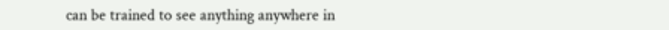can be trained to see anything anywhere in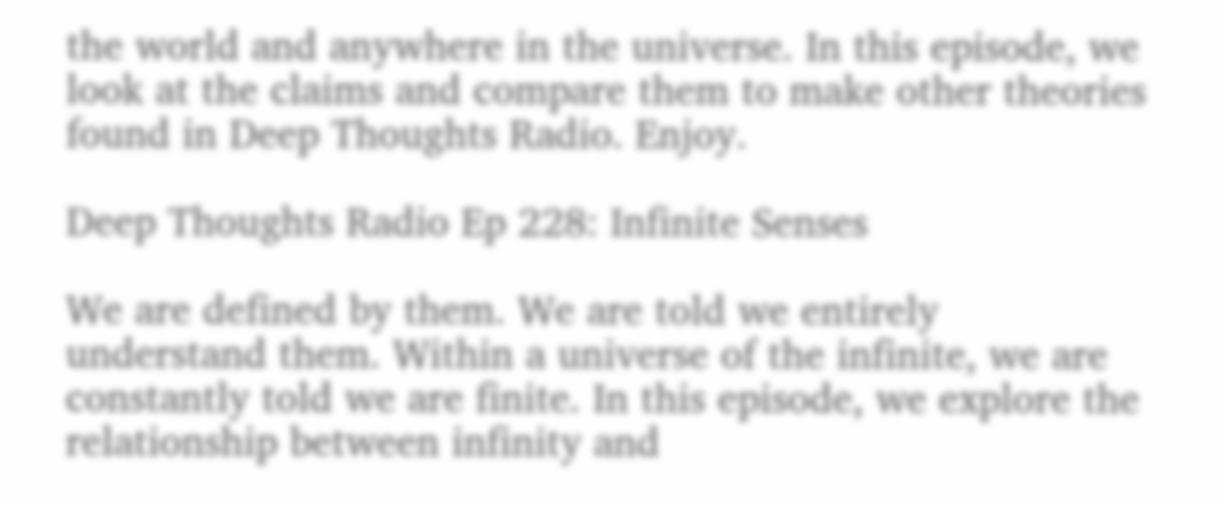the world and anywhere in the universe. In this episode, we look at the claims and compare them to make other theories found in Deep Thoughts Radio. Enjoy.

Deep Thoughts Radio Ep 228: Infinite Senses

We are defined by them. We are told we entirely understand them. Within a universe of the infinite, we are constantly told we are finite. In this episode, we explore the relationship between infinity and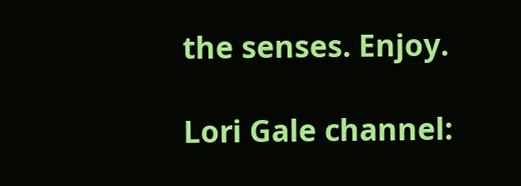the senses. Enjoy.

Lori Gale channel: